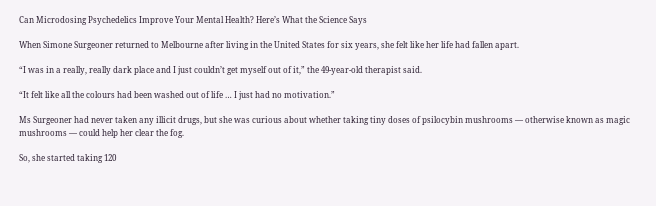Can Microdosing Psychedelics Improve Your Mental Health? Here’s What the Science Says

When Simone Surgeoner returned to Melbourne after living in the United States for six years, she felt like her life had fallen apart.

“I was in a really, really dark place and I just couldn’t get myself out of it,” the 49-year-old therapist said.

“It felt like all the colours had been washed out of life … I just had no motivation.”

Ms Surgeoner had never taken any illicit drugs, but she was curious about whether taking tiny doses of psilocybin mushrooms — otherwise known as magic mushrooms — could help her clear the fog.

So, she started taking 120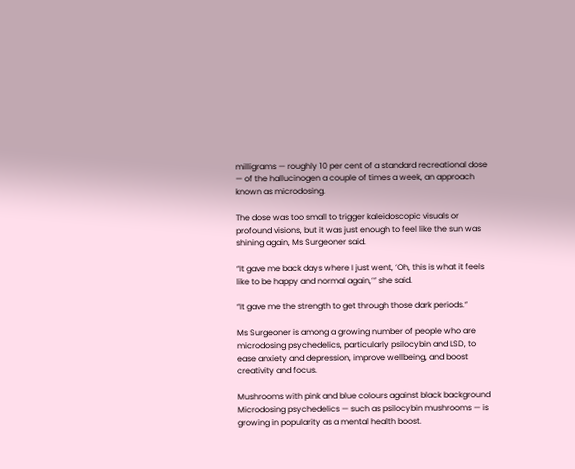milligrams — roughly 10 per cent of a standard recreational dose — of the hallucinogen a couple of times a week, an approach known as microdosing.

The dose was too small to trigger kaleidoscopic visuals or profound visions, but it was just enough to feel like the sun was shining again, Ms Surgeoner said.

“It gave me back days where I just went, ‘Oh, this is what it feels like to be happy and normal again,’” she said.

“It gave me the strength to get through those dark periods.”

Ms Surgeoner is among a growing number of people who are microdosing psychedelics, particularly psilocybin and LSD, to ease anxiety and depression, improve wellbeing, and boost creativity and focus.

Mushrooms with pink and blue colours against black background
Microdosing psychedelics — such as psilocybin mushrooms — is growing in popularity as a mental health boost.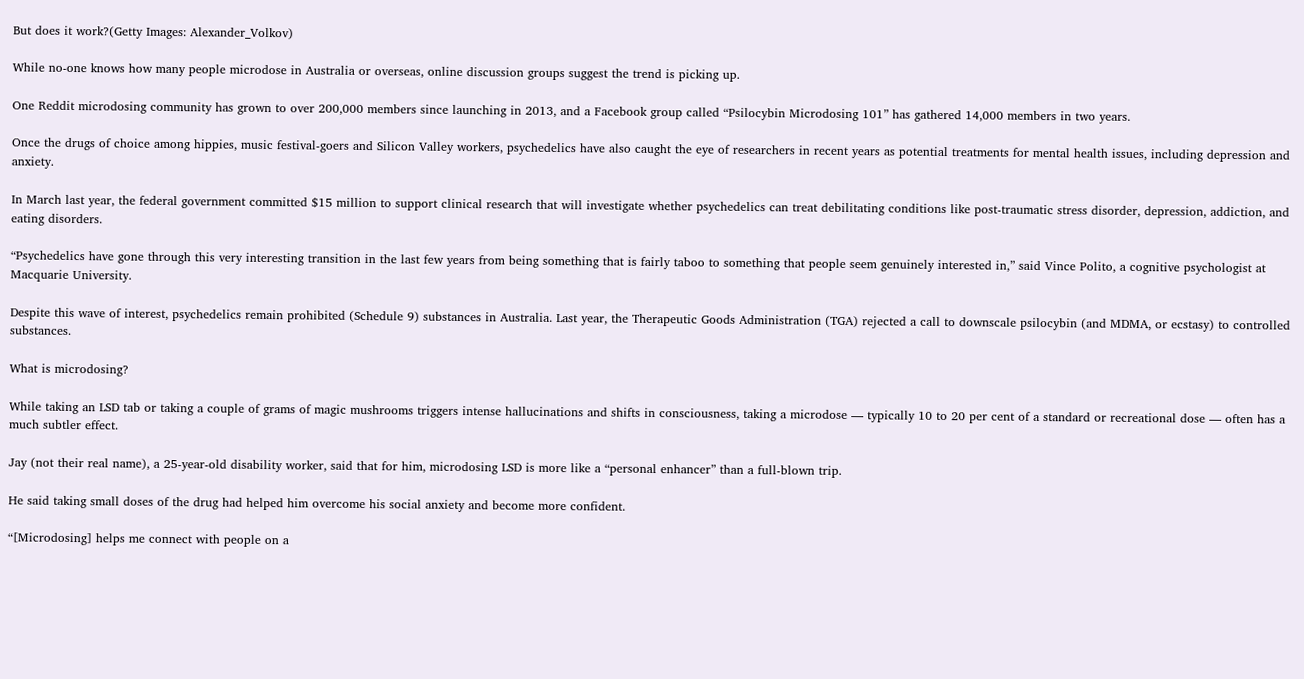But does it work?(Getty Images: Alexander_Volkov)

While no-one knows how many people microdose in Australia or overseas, online discussion groups suggest the trend is picking up.

One Reddit microdosing community has grown to over 200,000 members since launching in 2013, and a Facebook group called “Psilocybin Microdosing 101” has gathered 14,000 members in two years.

Once the drugs of choice among hippies, music festival-goers and Silicon Valley workers, psychedelics have also caught the eye of researchers in recent years as potential treatments for mental health issues, including depression and anxiety.

In March last year, the federal government committed $15 million to support clinical research that will investigate whether psychedelics can treat debilitating conditions like post-traumatic stress disorder, depression, addiction, and eating disorders.

“Psychedelics have gone through this very interesting transition in the last few years from being something that is fairly taboo to something that people seem genuinely interested in,” said Vince Polito, a cognitive psychologist at Macquarie University.

Despite this wave of interest, psychedelics remain prohibited (Schedule 9) substances in Australia. Last year, the Therapeutic Goods Administration (TGA) rejected a call to downscale psilocybin (and MDMA, or ecstasy) to controlled substances.

What is microdosing?

While taking an LSD tab or taking a couple of grams of magic mushrooms triggers intense hallucinations and shifts in consciousness, taking a microdose — typically 10 to 20 per cent of a standard or recreational dose — often has a much subtler effect.

Jay (not their real name), a 25-year-old disability worker, said that for him, microdosing LSD is more like a “personal enhancer” than a full-blown trip.

He said taking small doses of the drug had helped him overcome his social anxiety and become more confident.

“[Microdosing] helps me connect with people on a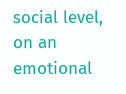social level, on an emotional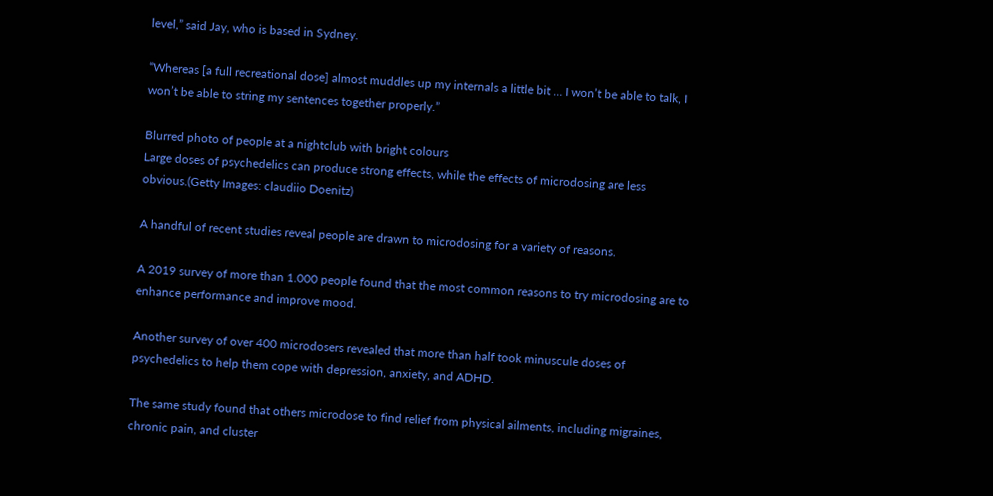level,” said Jay, who is based in Sydney.

“Whereas [a full recreational dose] almost muddles up my internals a little bit … I won’t be able to talk, I won’t be able to string my sentences together properly.”

Blurred photo of people at a nightclub with bright colours
Large doses of psychedelics can produce strong effects, while the effects of microdosing are less obvious.(Getty Images: claudiio Doenitz)

A handful of recent studies reveal people are drawn to microdosing for a variety of reasons.

A 2019 survey of more than 1.000 people found that the most common reasons to try microdosing are to enhance performance and improve mood.

Another survey of over 400 microdosers revealed that more than half took minuscule doses of psychedelics to help them cope with depression, anxiety, and ADHD.

The same study found that others microdose to find relief from physical ailments, including migraines, chronic pain, and cluster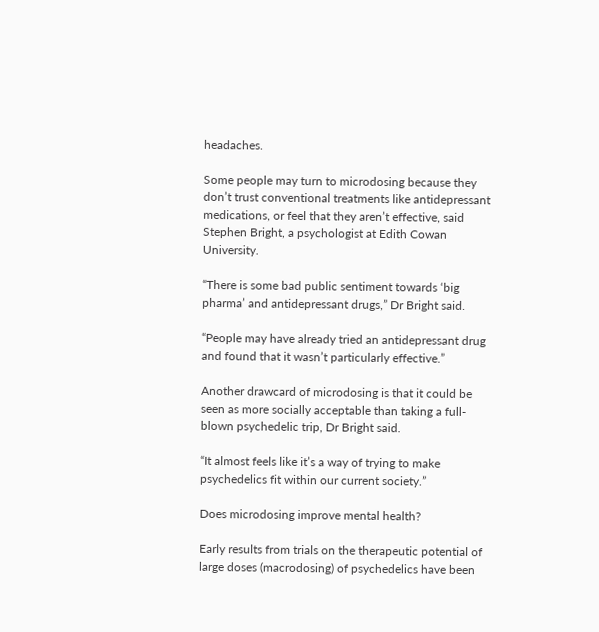headaches.

Some people may turn to microdosing because they don’t trust conventional treatments like antidepressant medications, or feel that they aren’t effective, said Stephen Bright, a psychologist at Edith Cowan University.

“There is some bad public sentiment towards ‘big pharma’ and antidepressant drugs,” Dr Bright said.

“People may have already tried an antidepressant drug and found that it wasn’t particularly effective.”

Another drawcard of microdosing is that it could be seen as more socially acceptable than taking a full-blown psychedelic trip, Dr Bright said.

“It almost feels like it’s a way of trying to make psychedelics fit within our current society.”

Does microdosing improve mental health?

Early results from trials on the therapeutic potential of large doses (macrodosing) of psychedelics have been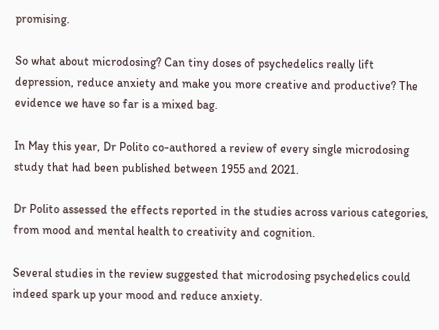promising.

So what about microdosing? Can tiny doses of psychedelics really lift depression, reduce anxiety and make you more creative and productive? The evidence we have so far is a mixed bag.

In May this year, Dr Polito co-authored a review of every single microdosing study that had been published between 1955 and 2021.

Dr Polito assessed the effects reported in the studies across various categories, from mood and mental health to creativity and cognition.

Several studies in the review suggested that microdosing psychedelics could indeed spark up your mood and reduce anxiety.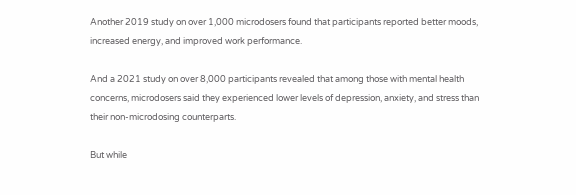Another 2019 study on over 1,000 microdosers found that participants reported better moods, increased energy, and improved work performance.

And a 2021 study on over 8,000 participants revealed that among those with mental health concerns, microdosers said they experienced lower levels of depression, anxiety, and stress than their non-microdosing counterparts.

But while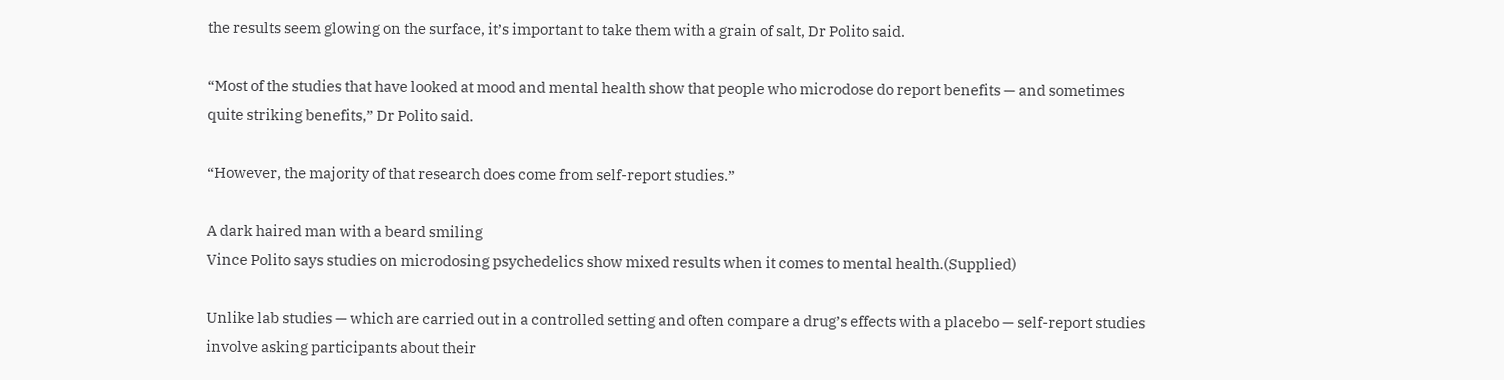the results seem glowing on the surface, it’s important to take them with a grain of salt, Dr Polito said.

“Most of the studies that have looked at mood and mental health show that people who microdose do report benefits — and sometimes quite striking benefits,” Dr Polito said.

“However, the majority of that research does come from self-report studies.”

A dark haired man with a beard smiling
Vince Polito says studies on microdosing psychedelics show mixed results when it comes to mental health.(Supplied)

Unlike lab studies — which are carried out in a controlled setting and often compare a drug’s effects with a placebo — self-report studies involve asking participants about their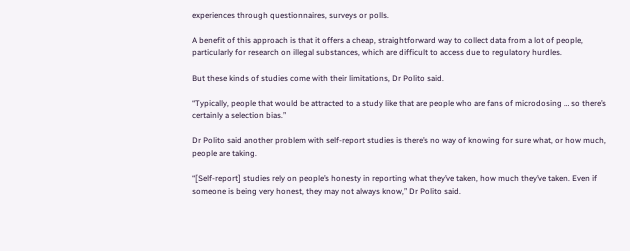experiences through questionnaires, surveys or polls.

A benefit of this approach is that it offers a cheap, straightforward way to collect data from a lot of people, particularly for research on illegal substances, which are difficult to access due to regulatory hurdles.

But these kinds of studies come with their limitations, Dr Polito said.

“Typically, people that would be attracted to a study like that are people who are fans of microdosing … so there’s certainly a selection bias.”

Dr Polito said another problem with self-report studies is there’s no way of knowing for sure what, or how much, people are taking.

“[Self-report] studies rely on people’s honesty in reporting what they’ve taken, how much they’ve taken. Even if someone is being very honest, they may not always know,” Dr Polito said.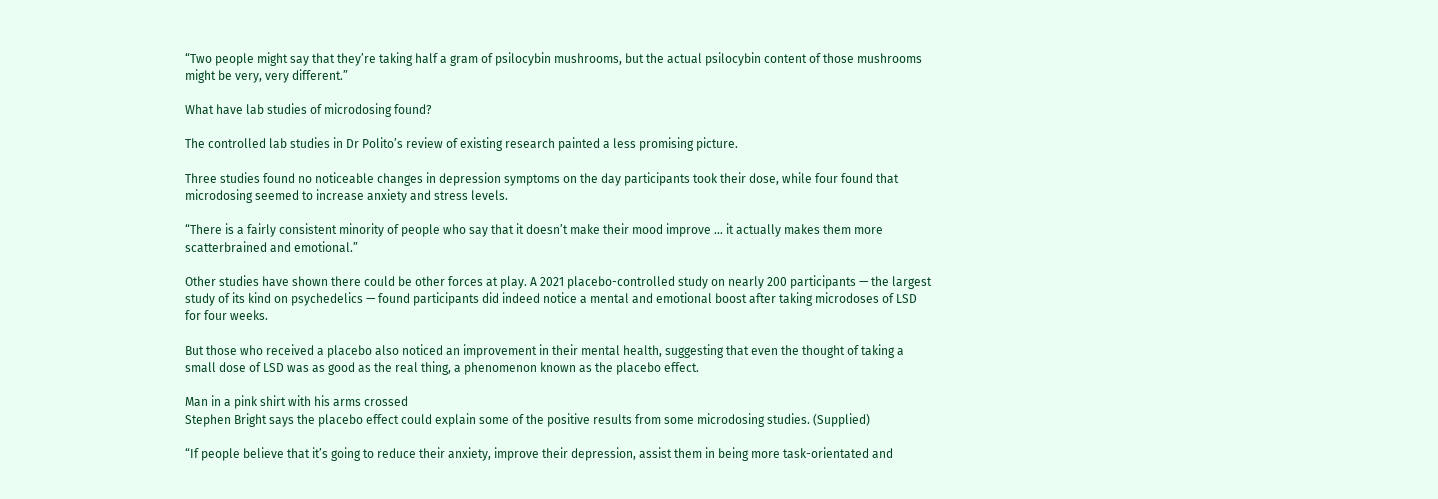“Two people might say that they’re taking half a gram of psilocybin mushrooms, but the actual psilocybin content of those mushrooms might be very, very different.”

What have lab studies of microdosing found?

The controlled lab studies in Dr Polito’s review of existing research painted a less promising picture.

Three studies found no noticeable changes in depression symptoms on the day participants took their dose, while four found that microdosing seemed to increase anxiety and stress levels.

“There is a fairly consistent minority of people who say that it doesn’t make their mood improve … it actually makes them more scatterbrained and emotional.”

Other studies have shown there could be other forces at play. A 2021 placebo-controlled study on nearly 200 participants — the largest study of its kind on psychedelics — found participants did indeed notice a mental and emotional boost after taking microdoses of LSD for four weeks.

But those who received a placebo also noticed an improvement in their mental health, suggesting that even the thought of taking a small dose of LSD was as good as the real thing, a phenomenon known as the placebo effect.

Man in a pink shirt with his arms crossed
Stephen Bright says the placebo effect could explain some of the positive results from some microdosing studies. (Supplied)

“If people believe that it’s going to reduce their anxiety, improve their depression, assist them in being more task-orientated and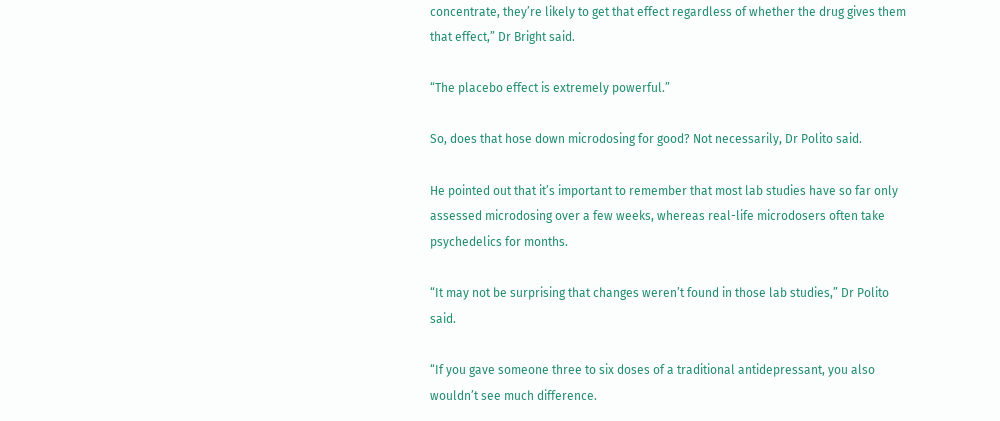concentrate, they’re likely to get that effect regardless of whether the drug gives them that effect,” Dr Bright said.

“The placebo effect is extremely powerful.”

So, does that hose down microdosing for good? Not necessarily, Dr Polito said.

He pointed out that it’s important to remember that most lab studies have so far only assessed microdosing over a few weeks, whereas real-life microdosers often take psychedelics for months.

“It may not be surprising that changes weren’t found in those lab studies,” Dr Polito said.

“If you gave someone three to six doses of a traditional antidepressant, you also wouldn’t see much difference.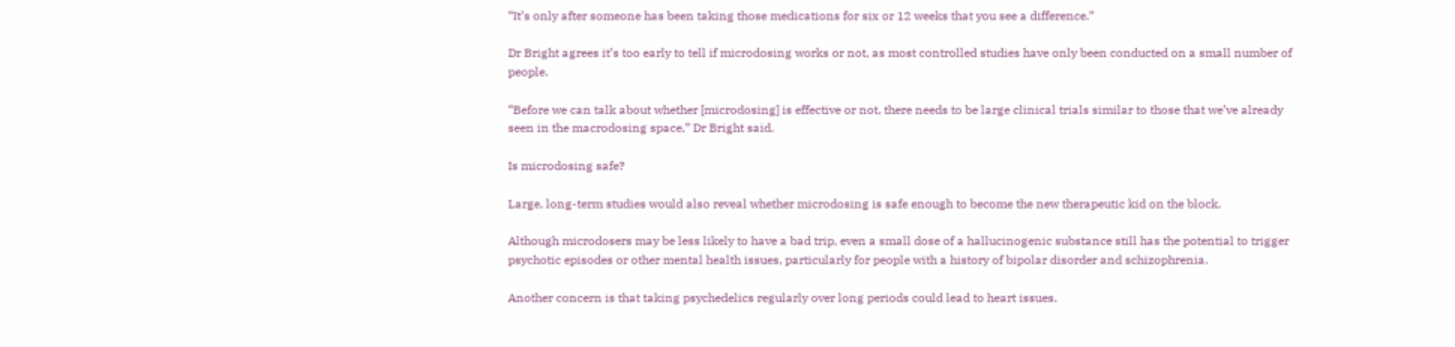“It’s only after someone has been taking those medications for six or 12 weeks that you see a difference.”

Dr Bright agrees it’s too early to tell if microdosing works or not, as most controlled studies have only been conducted on a small number of people.

“Before we can talk about whether [microdosing] is effective or not, there needs to be large clinical trials similar to those that we’ve already seen in the macrodosing space,” Dr Bright said.

Is microdosing safe?

Large, long-term studies would also reveal whether microdosing is safe enough to become the new therapeutic kid on the block.

Although microdosers may be less likely to have a bad trip, even a small dose of a hallucinogenic substance still has the potential to trigger psychotic episodes or other mental health issues, particularly for people with a history of bipolar disorder and schizophrenia.

Another concern is that taking psychedelics regularly over long periods could lead to heart issues.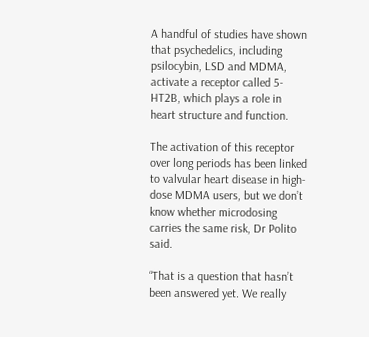A handful of studies have shown that psychedelics, including psilocybin, LSD and MDMA, activate a receptor called 5-HT2B, which plays a role in heart structure and function.

The activation of this receptor over long periods has been linked to valvular heart disease in high-dose MDMA users, but we don’t know whether microdosing carries the same risk, Dr Polito said.

“That is a question that hasn’t been answered yet. We really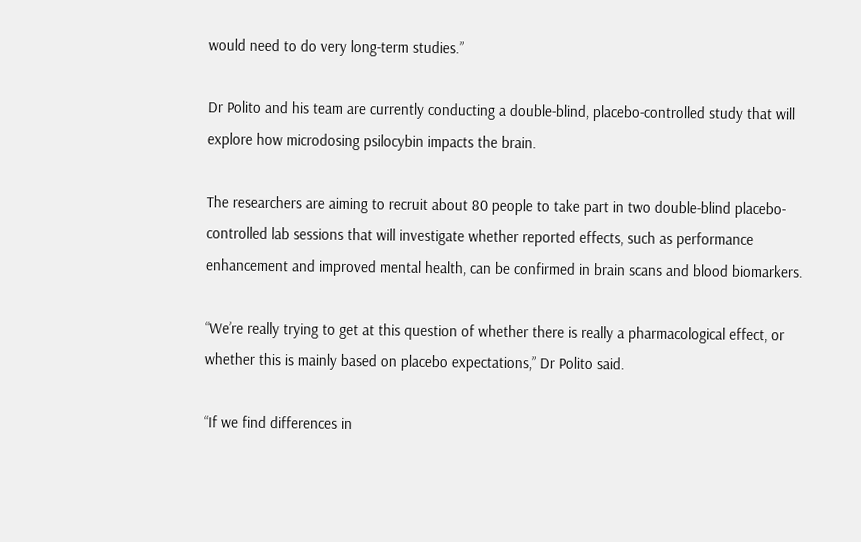would need to do very long-term studies.”

Dr Polito and his team are currently conducting a double-blind, placebo-controlled study that will explore how microdosing psilocybin impacts the brain.

The researchers are aiming to recruit about 80 people to take part in two double-blind placebo-controlled lab sessions that will investigate whether reported effects, such as performance enhancement and improved mental health, can be confirmed in brain scans and blood biomarkers.

“We’re really trying to get at this question of whether there is really a pharmacological effect, or whether this is mainly based on placebo expectations,” Dr Polito said.

“If we find differences in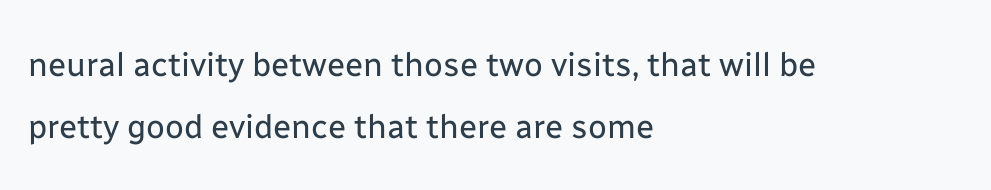neural activity between those two visits, that will be pretty good evidence that there are some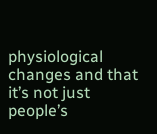physiological changes and that it’s not just people’s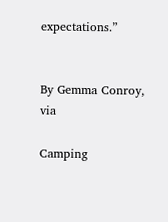expectations.”


By Gemma Conroy, via

Camping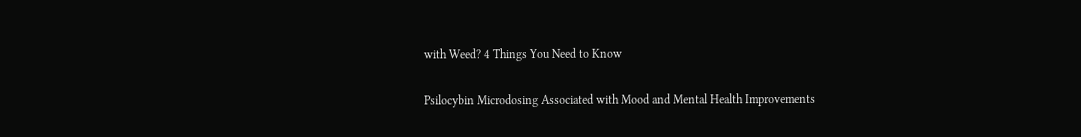with Weed? 4 Things You Need to Know

Psilocybin Microdosing Associated with Mood and Mental Health Improvements